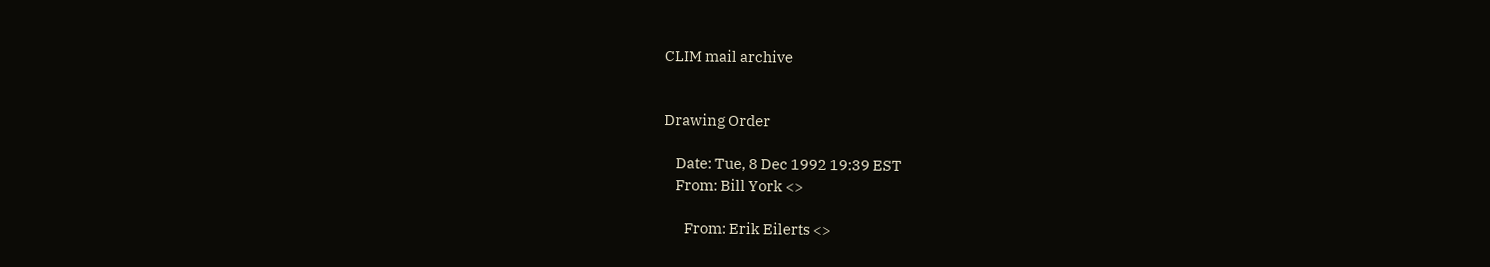CLIM mail archive


Drawing Order

    Date: Tue, 8 Dec 1992 19:39 EST
    From: Bill York <>

       From: Erik Eilerts <>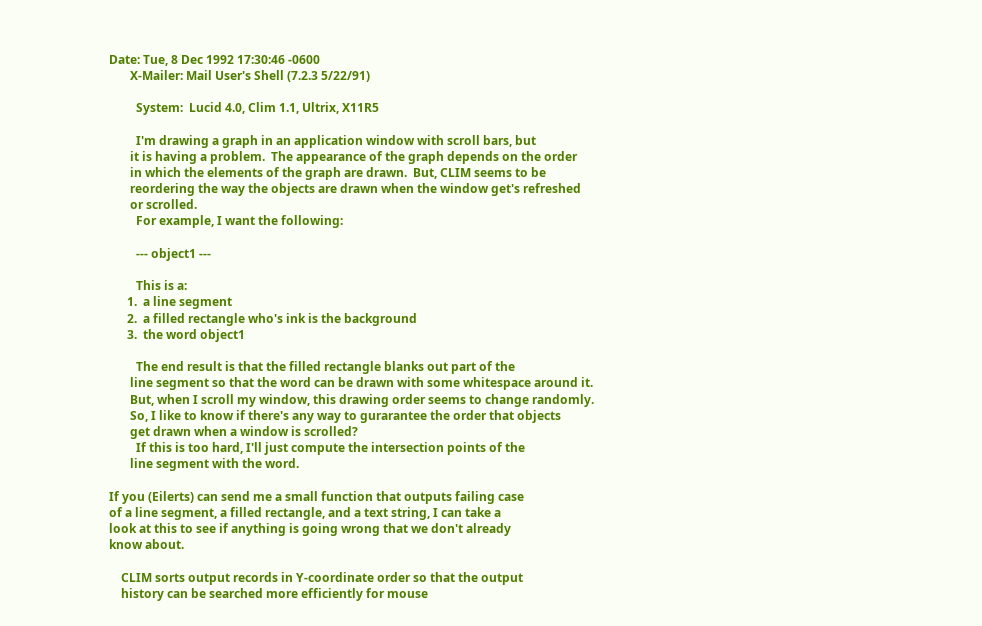Date: Tue, 8 Dec 1992 17:30:46 -0600
       X-Mailer: Mail User's Shell (7.2.3 5/22/91)

         System:  Lucid 4.0, Clim 1.1, Ultrix, X11R5

         I'm drawing a graph in an application window with scroll bars, but
       it is having a problem.  The appearance of the graph depends on the order
       in which the elements of the graph are drawn.  But, CLIM seems to be
       reordering the way the objects are drawn when the window get's refreshed
       or scrolled.
         For example, I want the following:

         --- object1 ---

         This is a:
      1.  a line segment
      2.  a filled rectangle who's ink is the background
      3.  the word object1

         The end result is that the filled rectangle blanks out part of the
       line segment so that the word can be drawn with some whitespace around it.
       But, when I scroll my window, this drawing order seems to change randomly.
       So, I like to know if there's any way to gurarantee the order that objects
       get drawn when a window is scrolled?
         If this is too hard, I'll just compute the intersection points of the
       line segment with the word.

If you (Eilerts) can send me a small function that outputs failing case
of a line segment, a filled rectangle, and a text string, I can take a
look at this to see if anything is going wrong that we don't already
know about.

    CLIM sorts output records in Y-coordinate order so that the output
    history can be searched more efficiently for mouse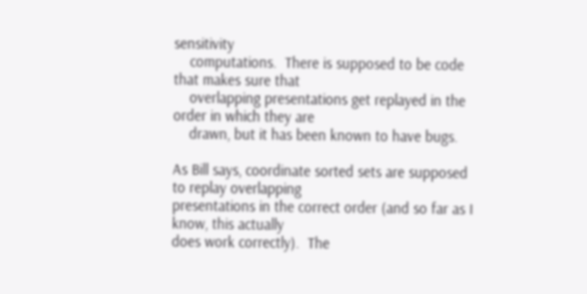sensitivity
    computations.  There is supposed to be code that makes sure that
    overlapping presentations get replayed in the order in which they are
    drawn, but it has been known to have bugs.

As Bill says, coordinate sorted sets are supposed to replay overlapping
presentations in the correct order (and so far as I know, this actually
does work correctly).  The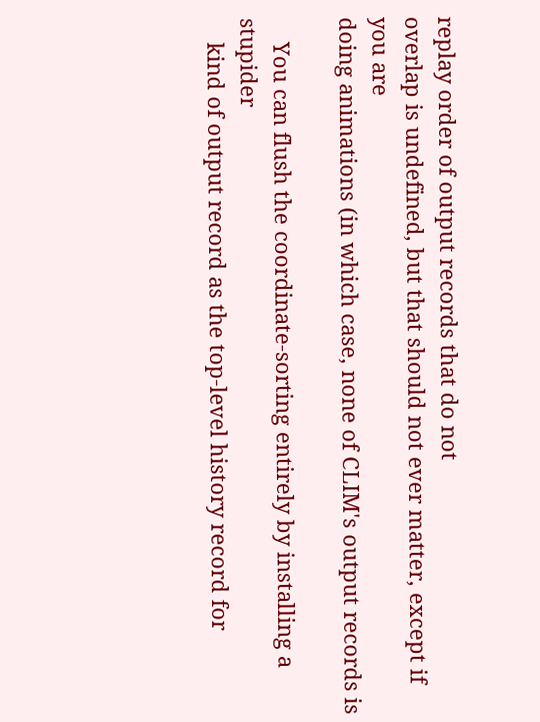replay order of output records that do not
overlap is undefined, but that should not ever matter, except if you are
doing animations (in which case, none of CLIM's output records is

    You can flush the coordinate-sorting entirely by installing a stupider
    kind of output record as the top-level history record for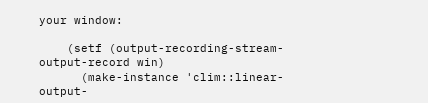your window:

    (setf (output-recording-stream-output-record win)
      (make-instance 'clim::linear-output-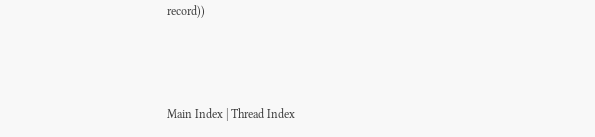record))



Main Index | Thread Index